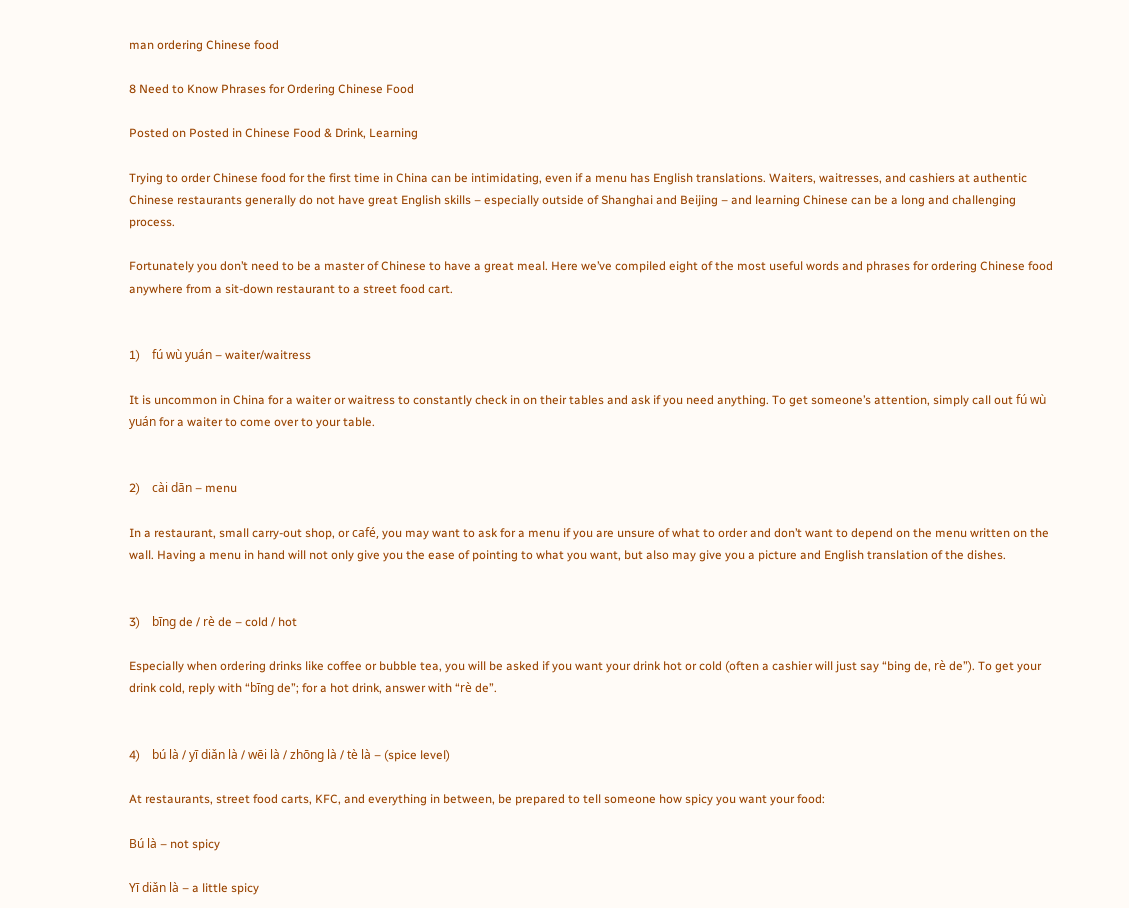man ordering Chinese food

8 Need to Know Phrases for Ordering Chinese Food

Posted on Posted in Chinese Food & Drink, Learning

Trying to order Chinese food for the first time in China can be intimidating, even if a menu has English translations. Waiters, waitresses, and cashiers at authentic Chinese restaurants generally do not have great English skills – especially outside of Shanghai and Beijing – and learning Chinese can be a long and challenging process.

Fortunately you don’t need to be a master of Chinese to have a great meal. Here we’ve compiled eight of the most useful words and phrases for ordering Chinese food anywhere from a sit-down restaurant to a street food cart.


1)    fú wù yuán – waiter/waitress

It is uncommon in China for a waiter or waitress to constantly check in on their tables and ask if you need anything. To get someone’s attention, simply call out fú wù yuán for a waiter to come over to your table.


2)    cài dān – menu

In a restaurant, small carry-out shop, or café, you may want to ask for a menu if you are unsure of what to order and don’t want to depend on the menu written on the wall. Having a menu in hand will not only give you the ease of pointing to what you want, but also may give you a picture and English translation of the dishes.


3)    bīng de / rè de – cold / hot

Especially when ordering drinks like coffee or bubble tea, you will be asked if you want your drink hot or cold (often a cashier will just say “bing de, rè de”). To get your drink cold, reply with “bīng de”; for a hot drink, answer with “rè de”.


4)    bú là / yī diǎn là / wēi là / zhōng là / tè là – (spice level)

At restaurants, street food carts, KFC, and everything in between, be prepared to tell someone how spicy you want your food:

Bú là – not spicy

Yī diǎn là – a little spicy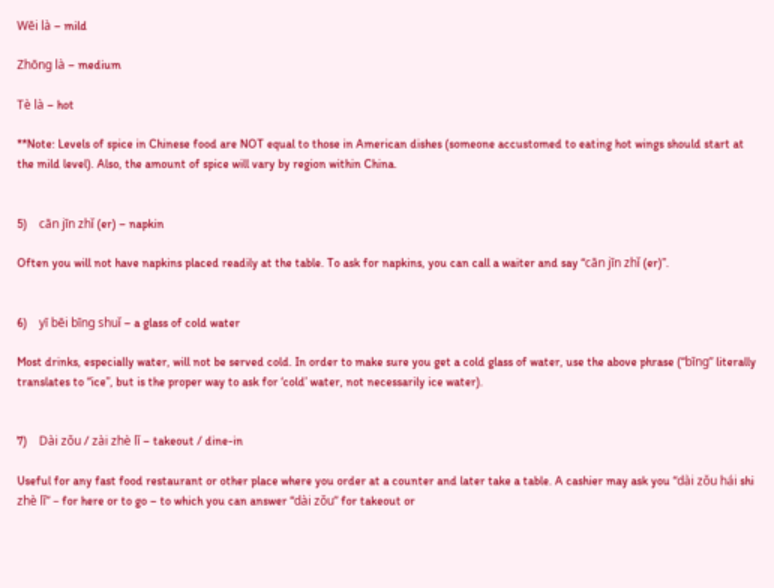Wēi là – mild

Zhōng là – medium

Tè là – hot

**Note: Levels of spice in Chinese food are NOT equal to those in American dishes (someone accustomed to eating hot wings should start at the mild level). Also, the amount of spice will vary by region within China.


5)    cān jīn zhǐ (er) – napkin

Often you will not have napkins placed readily at the table. To ask for napkins, you can call a waiter and say “cān jīn zhǐ (er)”.


6)    yī bēi bīng shuǐ – a glass of cold water

Most drinks, especially water, will not be served cold. In order to make sure you get a cold glass of water, use the above phrase (“bīng” literally translates to “ice”, but is the proper way to ask for ‘cold’ water, not necessarily ice water).


7)    Dài zǒu / zài zhè lǐ – takeout / dine-in

Useful for any fast food restaurant or other place where you order at a counter and later take a table. A cashier may ask you “dài zǒu hái shi zhè lǐ” – for here or to go – to which you can answer “dài zǒu” for takeout or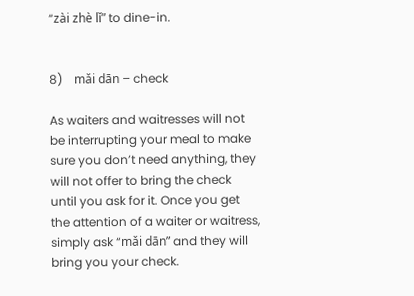“zài zhè lǐ” to dine-in.


8)    mǎi dān – check

As waiters and waitresses will not be interrupting your meal to make sure you don’t need anything, they will not offer to bring the check until you ask for it. Once you get the attention of a waiter or waitress, simply ask “mǎi dān” and they will bring you your check.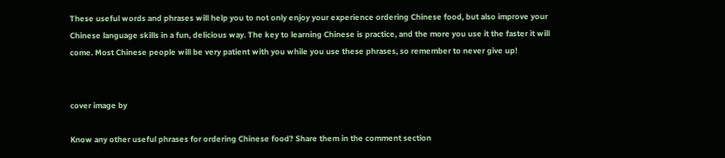These useful words and phrases will help you to not only enjoy your experience ordering Chinese food, but also improve your Chinese language skills in a fun, delicious way. The key to learning Chinese is practice, and the more you use it the faster it will come. Most Chinese people will be very patient with you while you use these phrases, so remember to never give up!


cover image by

Know any other useful phrases for ordering Chinese food? Share them in the comment section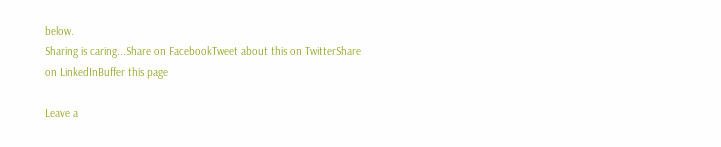below.
Sharing is caring...Share on FacebookTweet about this on TwitterShare on LinkedInBuffer this page

Leave a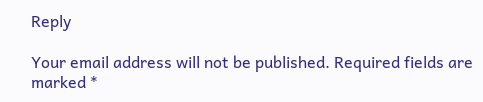Reply

Your email address will not be published. Required fields are marked *